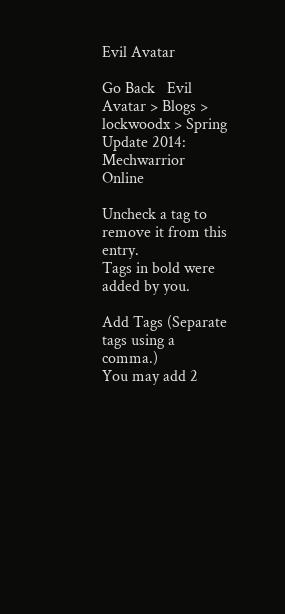Evil Avatar

Go Back   Evil Avatar > Blogs > lockwoodx > Spring Update 2014: Mechwarrior Online

Uncheck a tag to remove it from this entry.
Tags in bold were added by you.

Add Tags (Separate tags using a comma.)
You may add 2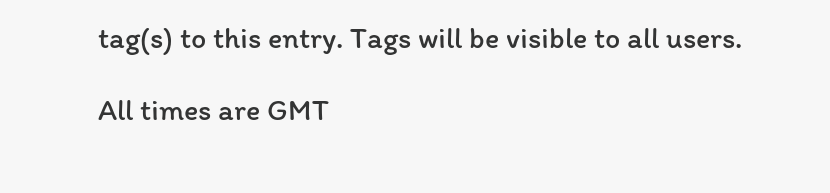tag(s) to this entry. Tags will be visible to all users.

All times are GMT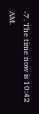-7. The time now is 10:42 AM.